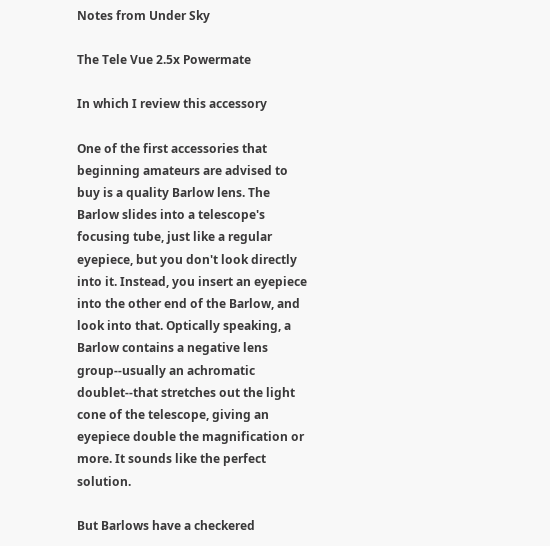Notes from Under Sky

The Tele Vue 2.5x Powermate

In which I review this accessory

One of the first accessories that beginning amateurs are advised to buy is a quality Barlow lens. The Barlow slides into a telescope's focusing tube, just like a regular eyepiece, but you don't look directly into it. Instead, you insert an eyepiece into the other end of the Barlow, and look into that. Optically speaking, a Barlow contains a negative lens group--usually an achromatic doublet--that stretches out the light cone of the telescope, giving an eyepiece double the magnification or more. It sounds like the perfect solution.

But Barlows have a checkered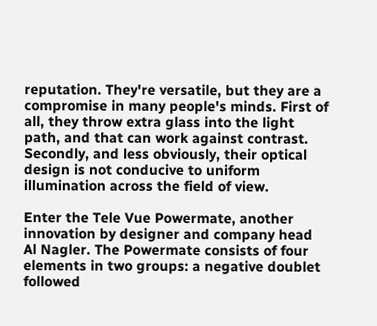reputation. They're versatile, but they are a compromise in many people's minds. First of all, they throw extra glass into the light path, and that can work against contrast. Secondly, and less obviously, their optical design is not conducive to uniform illumination across the field of view.

Enter the Tele Vue Powermate, another innovation by designer and company head Al Nagler. The Powermate consists of four elements in two groups: a negative doublet followed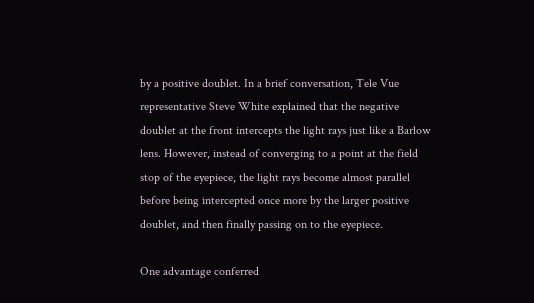by a positive doublet. In a brief conversation, Tele Vue representative Steve White explained that the negative doublet at the front intercepts the light rays just like a Barlow lens. However, instead of converging to a point at the field stop of the eyepiece, the light rays become almost parallel before being intercepted once more by the larger positive doublet, and then finally passing on to the eyepiece.

One advantage conferred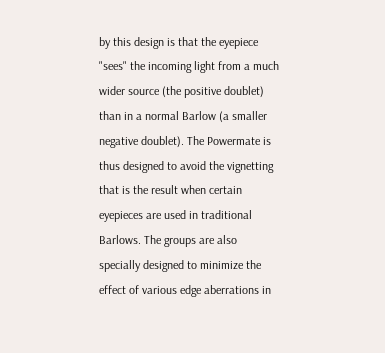by this design is that the eyepiece "sees" the incoming light from a much wider source (the positive doublet) than in a normal Barlow (a smaller negative doublet). The Powermate is thus designed to avoid the vignetting that is the result when certain eyepieces are used in traditional Barlows. The groups are also specially designed to minimize the effect of various edge aberrations in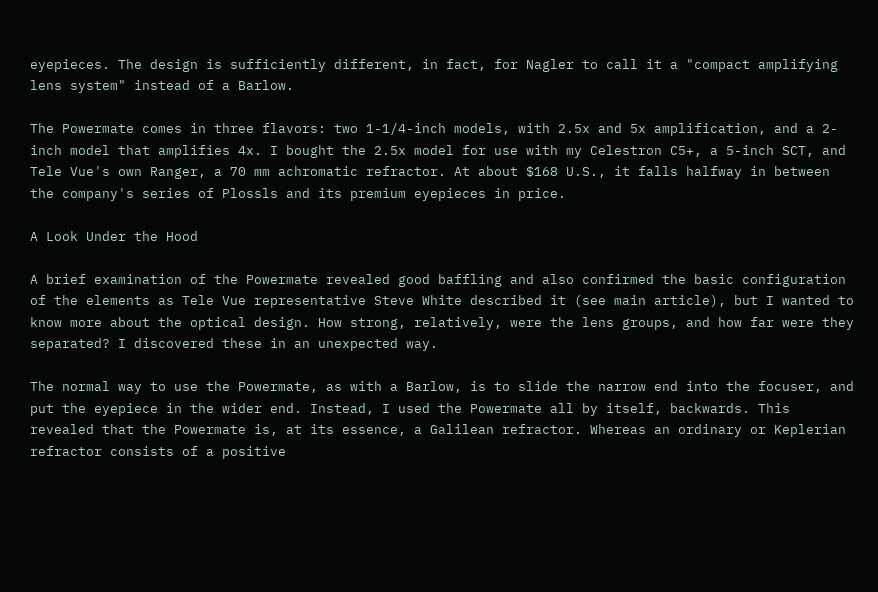eyepieces. The design is sufficiently different, in fact, for Nagler to call it a "compact amplifying lens system" instead of a Barlow.

The Powermate comes in three flavors: two 1-1/4-inch models, with 2.5x and 5x amplification, and a 2-inch model that amplifies 4x. I bought the 2.5x model for use with my Celestron C5+, a 5-inch SCT, and Tele Vue's own Ranger, a 70 mm achromatic refractor. At about $168 U.S., it falls halfway in between the company's series of Plossls and its premium eyepieces in price.

A Look Under the Hood

A brief examination of the Powermate revealed good baffling and also confirmed the basic configuration of the elements as Tele Vue representative Steve White described it (see main article), but I wanted to know more about the optical design. How strong, relatively, were the lens groups, and how far were they separated? I discovered these in an unexpected way.

The normal way to use the Powermate, as with a Barlow, is to slide the narrow end into the focuser, and put the eyepiece in the wider end. Instead, I used the Powermate all by itself, backwards. This revealed that the Powermate is, at its essence, a Galilean refractor. Whereas an ordinary or Keplerian refractor consists of a positive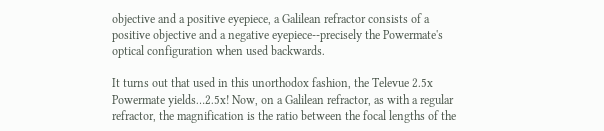objective and a positive eyepiece, a Galilean refractor consists of a positive objective and a negative eyepiece--precisely the Powermate's optical configuration when used backwards.

It turns out that used in this unorthodox fashion, the Televue 2.5x Powermate yields…2.5x! Now, on a Galilean refractor, as with a regular refractor, the magnification is the ratio between the focal lengths of the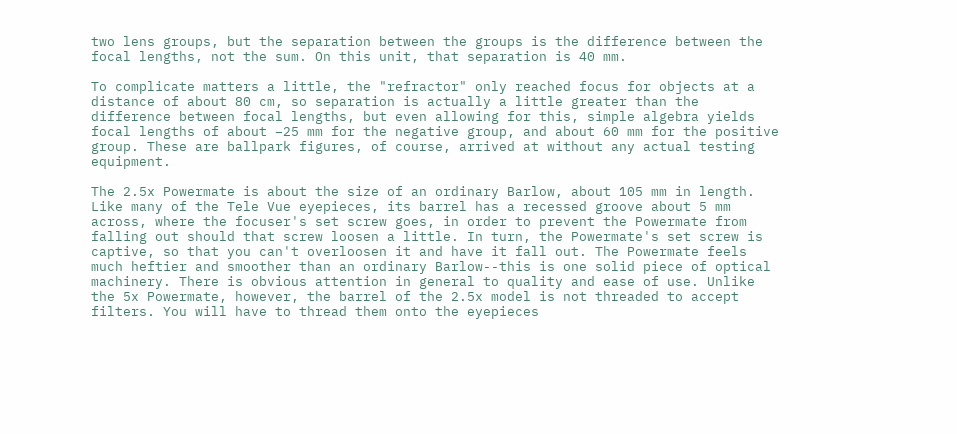two lens groups, but the separation between the groups is the difference between the focal lengths, not the sum. On this unit, that separation is 40 mm.

To complicate matters a little, the "refractor" only reached focus for objects at a distance of about 80 cm, so separation is actually a little greater than the difference between focal lengths, but even allowing for this, simple algebra yields focal lengths of about –25 mm for the negative group, and about 60 mm for the positive group. These are ballpark figures, of course, arrived at without any actual testing equipment.

The 2.5x Powermate is about the size of an ordinary Barlow, about 105 mm in length. Like many of the Tele Vue eyepieces, its barrel has a recessed groove about 5 mm across, where the focuser's set screw goes, in order to prevent the Powermate from falling out should that screw loosen a little. In turn, the Powermate's set screw is captive, so that you can't overloosen it and have it fall out. The Powermate feels much heftier and smoother than an ordinary Barlow--this is one solid piece of optical machinery. There is obvious attention in general to quality and ease of use. Unlike the 5x Powermate, however, the barrel of the 2.5x model is not threaded to accept filters. You will have to thread them onto the eyepieces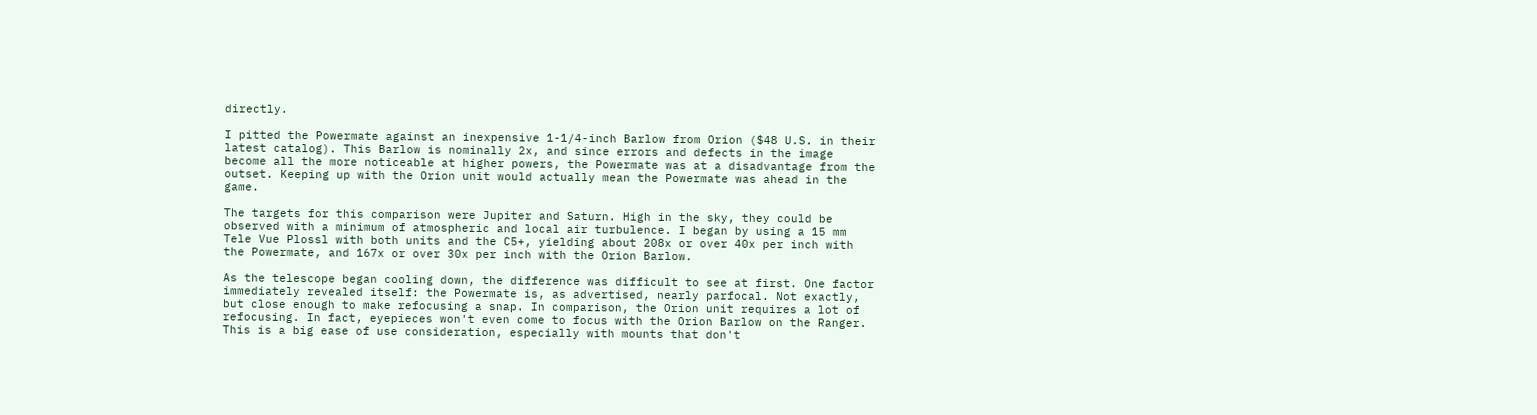directly.

I pitted the Powermate against an inexpensive 1-1/4-inch Barlow from Orion ($48 U.S. in their latest catalog). This Barlow is nominally 2x, and since errors and defects in the image become all the more noticeable at higher powers, the Powermate was at a disadvantage from the outset. Keeping up with the Orion unit would actually mean the Powermate was ahead in the game.

The targets for this comparison were Jupiter and Saturn. High in the sky, they could be observed with a minimum of atmospheric and local air turbulence. I began by using a 15 mm Tele Vue Plossl with both units and the C5+, yielding about 208x or over 40x per inch with the Powermate, and 167x or over 30x per inch with the Orion Barlow.

As the telescope began cooling down, the difference was difficult to see at first. One factor immediately revealed itself: the Powermate is, as advertised, nearly parfocal. Not exactly, but close enough to make refocusing a snap. In comparison, the Orion unit requires a lot of refocusing. In fact, eyepieces won't even come to focus with the Orion Barlow on the Ranger. This is a big ease of use consideration, especially with mounts that don't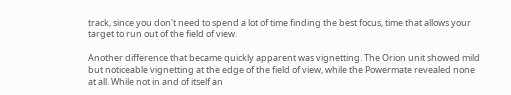track, since you don't need to spend a lot of time finding the best focus, time that allows your target to run out of the field of view.

Another difference that became quickly apparent was vignetting. The Orion unit showed mild but noticeable vignetting at the edge of the field of view, while the Powermate revealed none at all. While not in and of itself an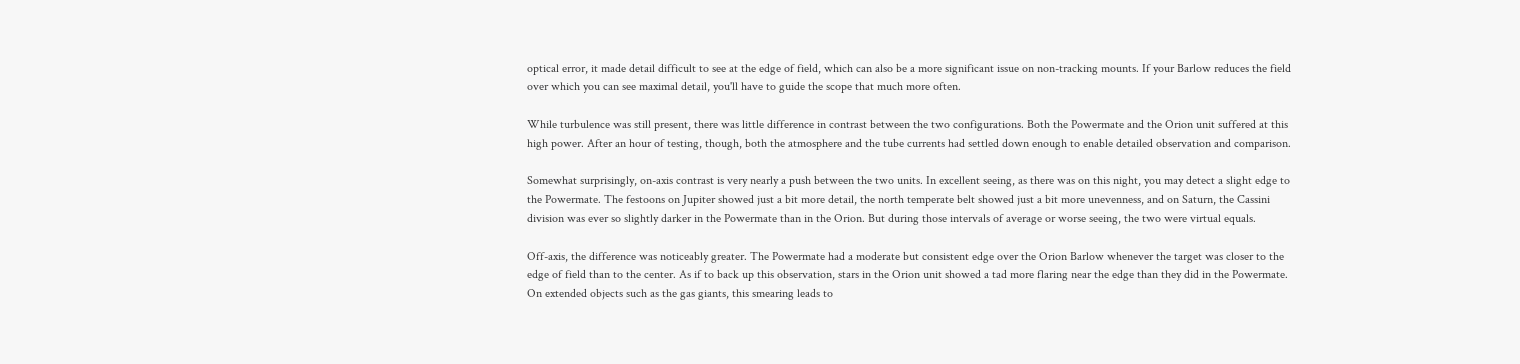optical error, it made detail difficult to see at the edge of field, which can also be a more significant issue on non-tracking mounts. If your Barlow reduces the field over which you can see maximal detail, you'll have to guide the scope that much more often.

While turbulence was still present, there was little difference in contrast between the two configurations. Both the Powermate and the Orion unit suffered at this high power. After an hour of testing, though, both the atmosphere and the tube currents had settled down enough to enable detailed observation and comparison.

Somewhat surprisingly, on-axis contrast is very nearly a push between the two units. In excellent seeing, as there was on this night, you may detect a slight edge to the Powermate. The festoons on Jupiter showed just a bit more detail, the north temperate belt showed just a bit more unevenness, and on Saturn, the Cassini division was ever so slightly darker in the Powermate than in the Orion. But during those intervals of average or worse seeing, the two were virtual equals.

Off-axis, the difference was noticeably greater. The Powermate had a moderate but consistent edge over the Orion Barlow whenever the target was closer to the edge of field than to the center. As if to back up this observation, stars in the Orion unit showed a tad more flaring near the edge than they did in the Powermate. On extended objects such as the gas giants, this smearing leads to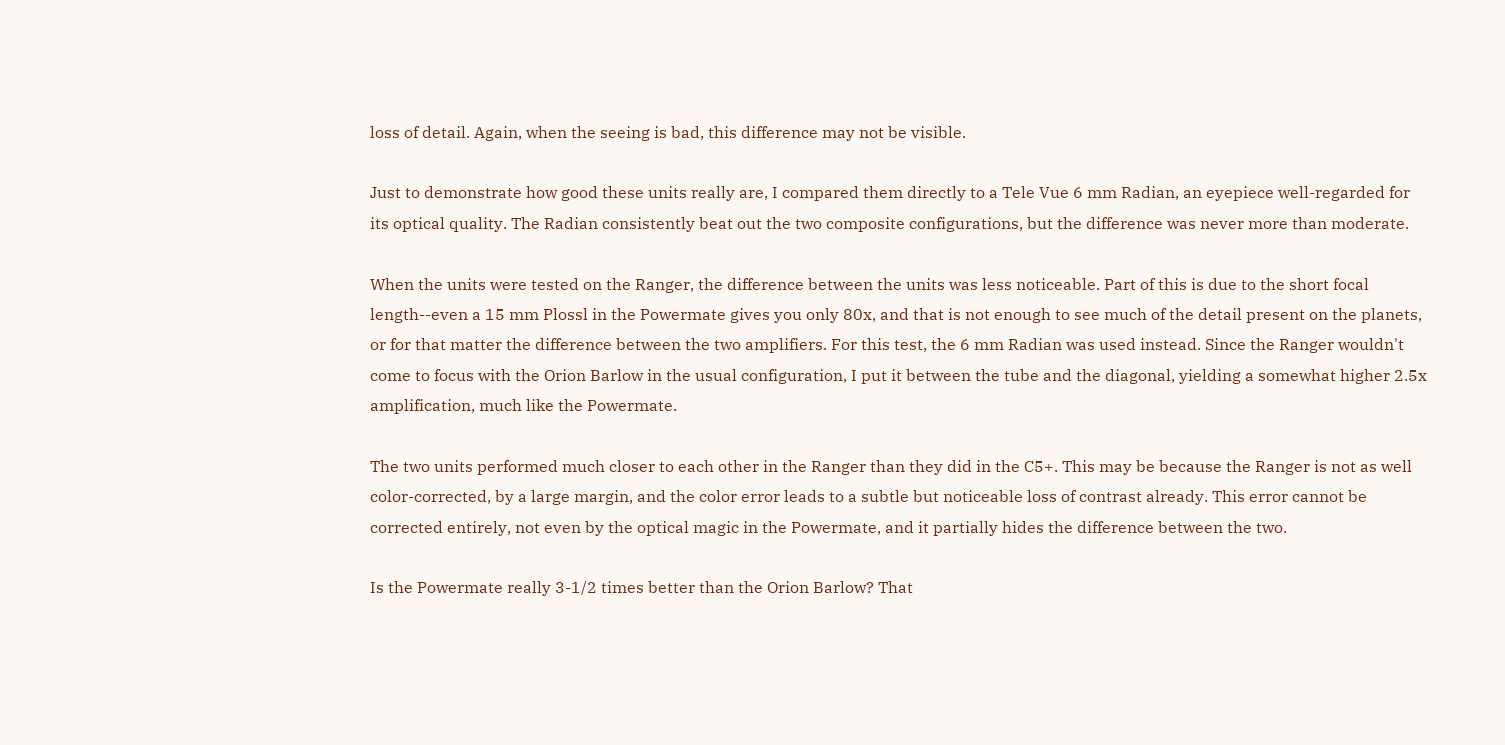loss of detail. Again, when the seeing is bad, this difference may not be visible.

Just to demonstrate how good these units really are, I compared them directly to a Tele Vue 6 mm Radian, an eyepiece well-regarded for its optical quality. The Radian consistently beat out the two composite configurations, but the difference was never more than moderate.

When the units were tested on the Ranger, the difference between the units was less noticeable. Part of this is due to the short focal length--even a 15 mm Plossl in the Powermate gives you only 80x, and that is not enough to see much of the detail present on the planets, or for that matter the difference between the two amplifiers. For this test, the 6 mm Radian was used instead. Since the Ranger wouldn't come to focus with the Orion Barlow in the usual configuration, I put it between the tube and the diagonal, yielding a somewhat higher 2.5x amplification, much like the Powermate.

The two units performed much closer to each other in the Ranger than they did in the C5+. This may be because the Ranger is not as well color-corrected, by a large margin, and the color error leads to a subtle but noticeable loss of contrast already. This error cannot be corrected entirely, not even by the optical magic in the Powermate, and it partially hides the difference between the two.

Is the Powermate really 3-1/2 times better than the Orion Barlow? That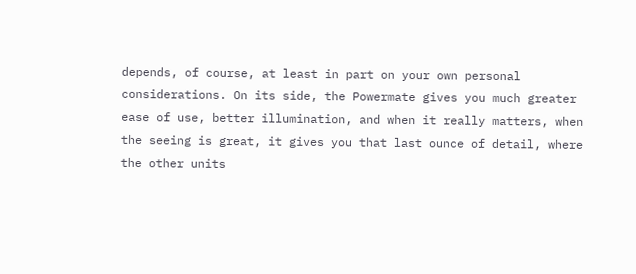depends, of course, at least in part on your own personal considerations. On its side, the Powermate gives you much greater ease of use, better illumination, and when it really matters, when the seeing is great, it gives you that last ounce of detail, where the other units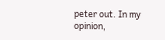peter out. In my opinion,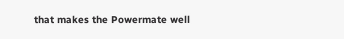that makes the Powermate well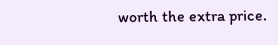worth the extra price.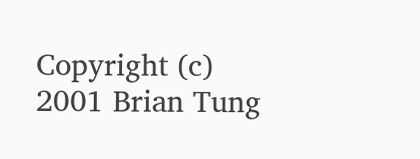Copyright (c) 2001 Brian Tung